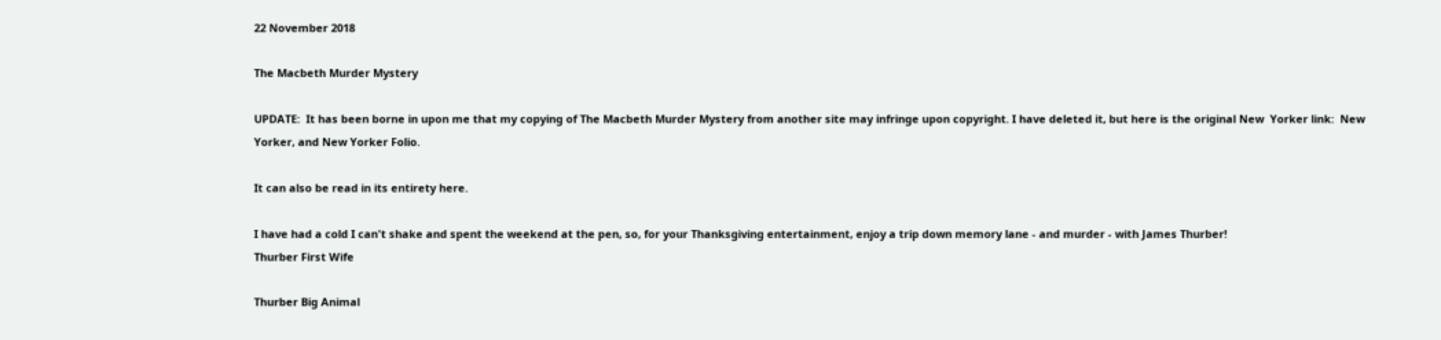22 November 2018

The Macbeth Murder Mystery

UPDATE:  It has been borne in upon me that my copying of The Macbeth Murder Mystery from another site may infringe upon copyright. I have deleted it, but here is the original New  Yorker link:  New Yorker, and New Yorker Folio.

It can also be read in its entirety here.

I have had a cold I can't shake and spent the weekend at the pen, so, for your Thanksgiving entertainment, enjoy a trip down memory lane - and murder - with James Thurber!
Thurber First Wife

Thurber Big Animal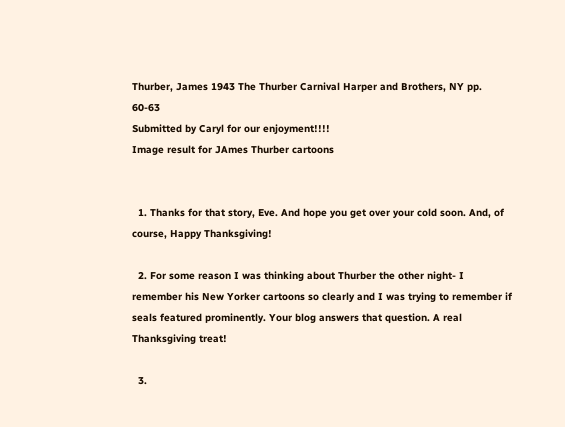Thurber, James 1943 The Thurber Carnival Harper and Brothers, NY pp. 60-63
Submitted by Caryl for our enjoyment!!!!
Image result for JAmes Thurber cartoons


  1. Thanks for that story, Eve. And hope you get over your cold soon. And, of course, Happy Thanksgiving!

  2. For some reason I was thinking about Thurber the other night- I remember his New Yorker cartoons so clearly and I was trying to remember if seals featured prominently. Your blog answers that question. A real Thanksgiving treat!

  3.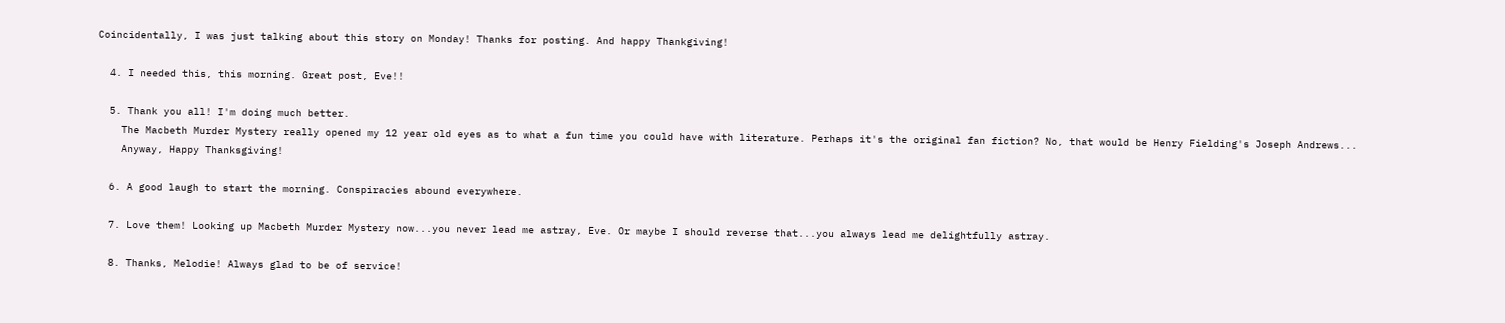Coincidentally, I was just talking about this story on Monday! Thanks for posting. And happy Thankgiving!

  4. I needed this, this morning. Great post, Eve!!

  5. Thank you all! I'm doing much better.
    The Macbeth Murder Mystery really opened my 12 year old eyes as to what a fun time you could have with literature. Perhaps it's the original fan fiction? No, that would be Henry Fielding's Joseph Andrews...
    Anyway, Happy Thanksgiving!

  6. A good laugh to start the morning. Conspiracies abound everywhere.

  7. Love them! Looking up Macbeth Murder Mystery now...you never lead me astray, Eve. Or maybe I should reverse that...you always lead me delightfully astray.

  8. Thanks, Melodie! Always glad to be of service!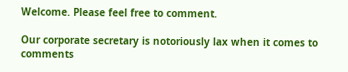Welcome. Please feel free to comment.

Our corporate secretary is notoriously lax when it comes to comments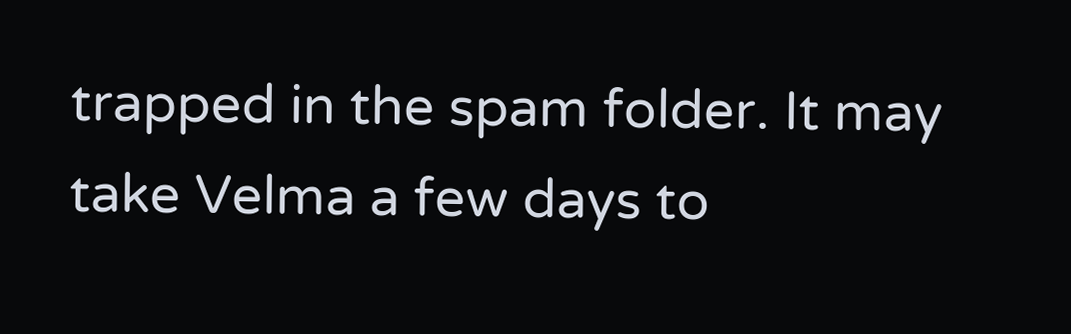trapped in the spam folder. It may take Velma a few days to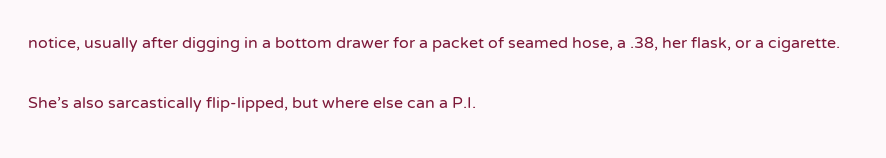notice, usually after digging in a bottom drawer for a packet of seamed hose, a .38, her flask, or a cigarette.

She’s also sarcastically flip-lipped, but where else can a P.I.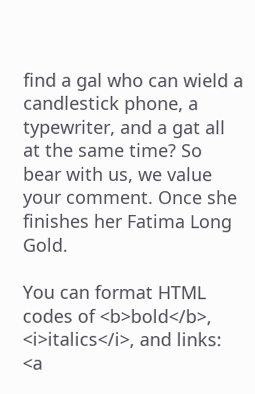find a gal who can wield a candlestick phone, a typewriter, and a gat all at the same time? So bear with us, we value your comment. Once she finishes her Fatima Long Gold.

You can format HTML codes of <b>bold</b>, <i>italics</i>, and links: <a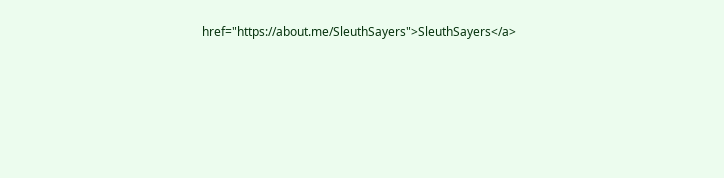href="https://about.me/SleuthSayers">SleuthSayers</a>